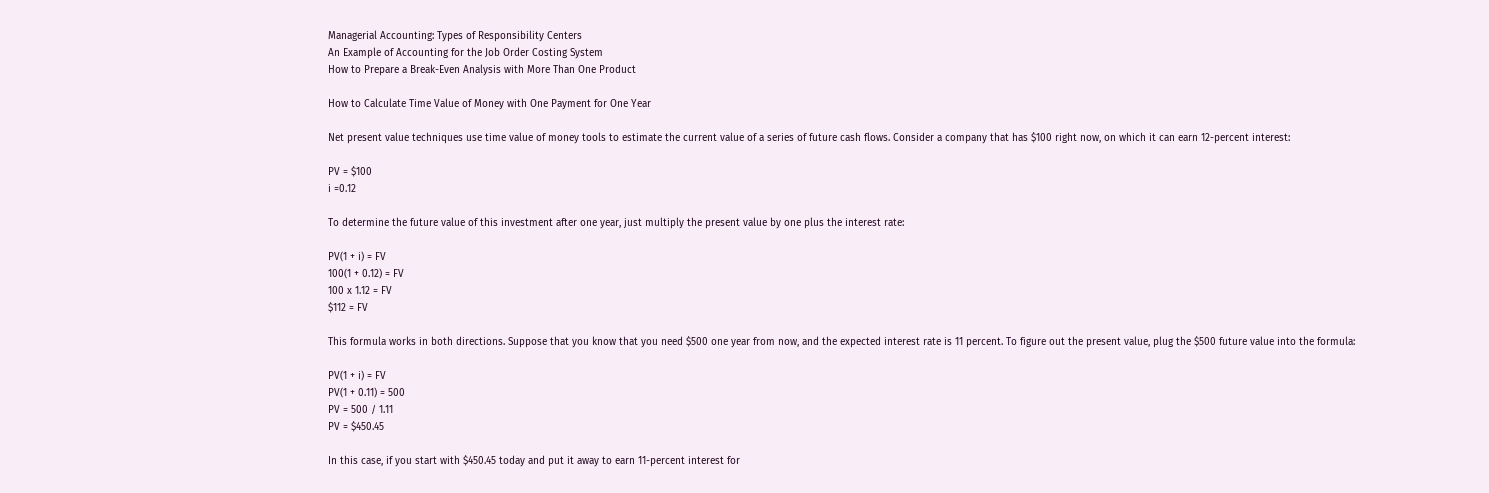Managerial Accounting: Types of Responsibility Centers
An Example of Accounting for the Job Order Costing System
How to Prepare a Break-Even Analysis with More Than One Product

How to Calculate Time Value of Money with One Payment for One Year

Net present value techniques use time value of money tools to estimate the current value of a series of future cash flows. Consider a company that has $100 right now, on which it can earn 12-percent interest:

PV = $100
i =0.12

To determine the future value of this investment after one year, just multiply the present value by one plus the interest rate:

PV(1 + i) = FV
100(1 + 0.12) = FV
100 x 1.12 = FV
$112 = FV

This formula works in both directions. Suppose that you know that you need $500 one year from now, and the expected interest rate is 11 percent. To figure out the present value, plug the $500 future value into the formula:

PV(1 + i) = FV
PV(1 + 0.11) = 500
PV = 500 / 1.11
PV = $450.45

In this case, if you start with $450.45 today and put it away to earn 11-percent interest for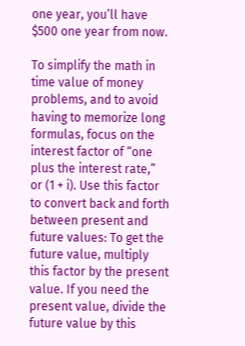one year, you’ll have $500 one year from now.

To simplify the math in time value of money problems, and to avoid having to memorize long formulas, focus on the interest factor of “one plus the interest rate,” or (1 + i). Use this factor to convert back and forth between present and future values: To get the future value, multiply this factor by the present value. If you need the present value, divide the future value by this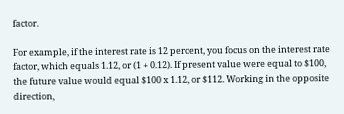factor.

For example, if the interest rate is 12 percent, you focus on the interest rate factor, which equals 1.12, or (1 + 0.12). If present value were equal to $100, the future value would equal $100 x 1.12, or $112. Working in the opposite direction,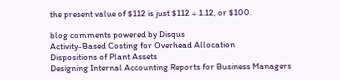the present value of $112 is just $112 ÷ 1.12, or $100.

blog comments powered by Disqus
Activity-Based Costing for Overhead Allocation
Dispositions of Plant Assets
Designing Internal Accounting Reports for Business Managers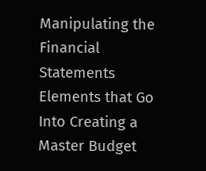Manipulating the Financial Statements
Elements that Go Into Creating a Master Budget